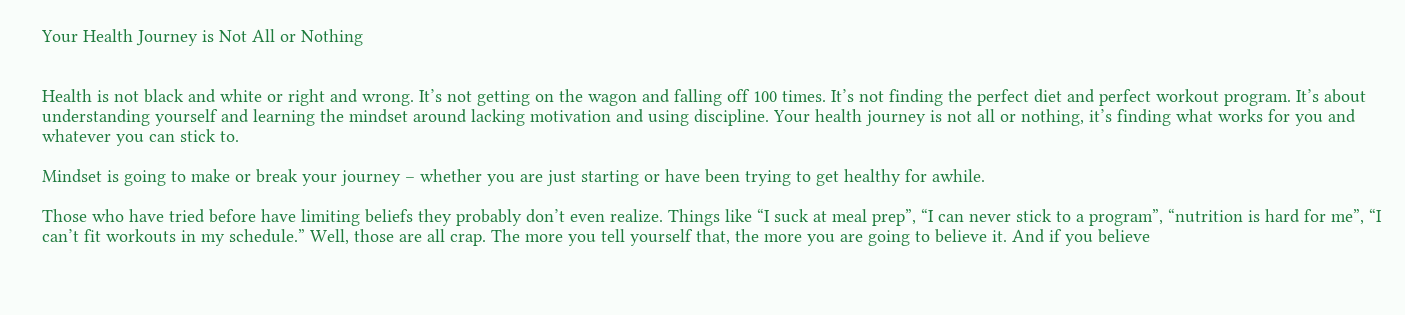Your Health Journey is Not All or Nothing


Health is not black and white or right and wrong. It’s not getting on the wagon and falling off 100 times. It’s not finding the perfect diet and perfect workout program. It’s about understanding yourself and learning the mindset around lacking motivation and using discipline. Your health journey is not all or nothing, it’s finding what works for you and whatever you can stick to.

Mindset is going to make or break your journey – whether you are just starting or have been trying to get healthy for awhile.

Those who have tried before have limiting beliefs they probably don’t even realize. Things like “I suck at meal prep”, “I can never stick to a program”, “nutrition is hard for me”, “I can’t fit workouts in my schedule.” Well, those are all crap. The more you tell yourself that, the more you are going to believe it. And if you believe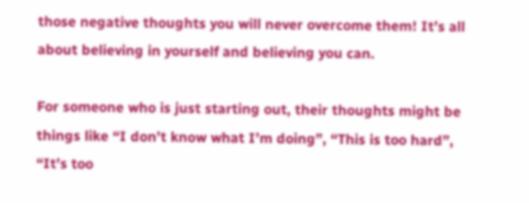those negative thoughts you will never overcome them! It’s all about believing in yourself and believing you can.

For someone who is just starting out, their thoughts might be things like “I don’t know what I’m doing”, “This is too hard”,  “It’s too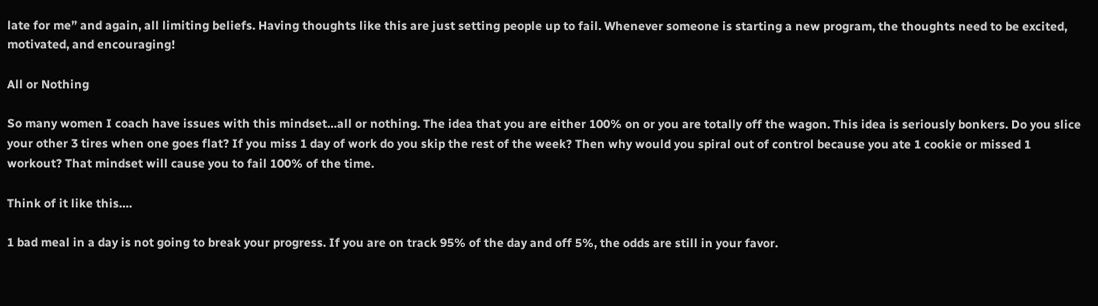late for me” and again, all limiting beliefs. Having thoughts like this are just setting people up to fail. Whenever someone is starting a new program, the thoughts need to be excited, motivated, and encouraging!

All or Nothing

So many women I coach have issues with this mindset…all or nothing. The idea that you are either 100% on or you are totally off the wagon. This idea is seriously bonkers. Do you slice your other 3 tires when one goes flat? If you miss 1 day of work do you skip the rest of the week? Then why would you spiral out of control because you ate 1 cookie or missed 1 workout? That mindset will cause you to fail 100% of the time.

Think of it like this….

1 bad meal in a day is not going to break your progress. If you are on track 95% of the day and off 5%, the odds are still in your favor.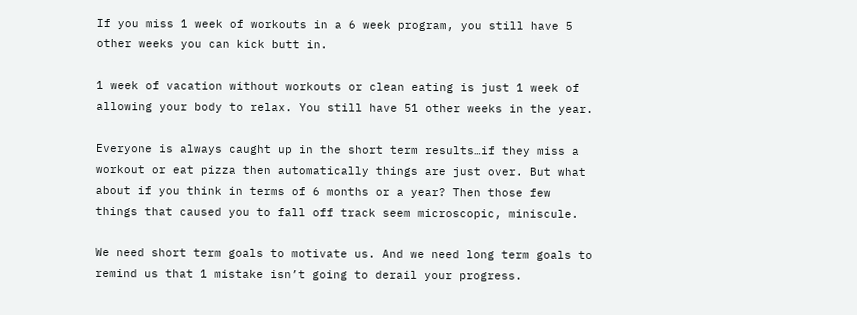If you miss 1 week of workouts in a 6 week program, you still have 5 other weeks you can kick butt in.

1 week of vacation without workouts or clean eating is just 1 week of allowing your body to relax. You still have 51 other weeks in the year.

Everyone is always caught up in the short term results…if they miss a workout or eat pizza then automatically things are just over. But what about if you think in terms of 6 months or a year? Then those few things that caused you to fall off track seem microscopic, miniscule.

We need short term goals to motivate us. And we need long term goals to remind us that 1 mistake isn’t going to derail your progress.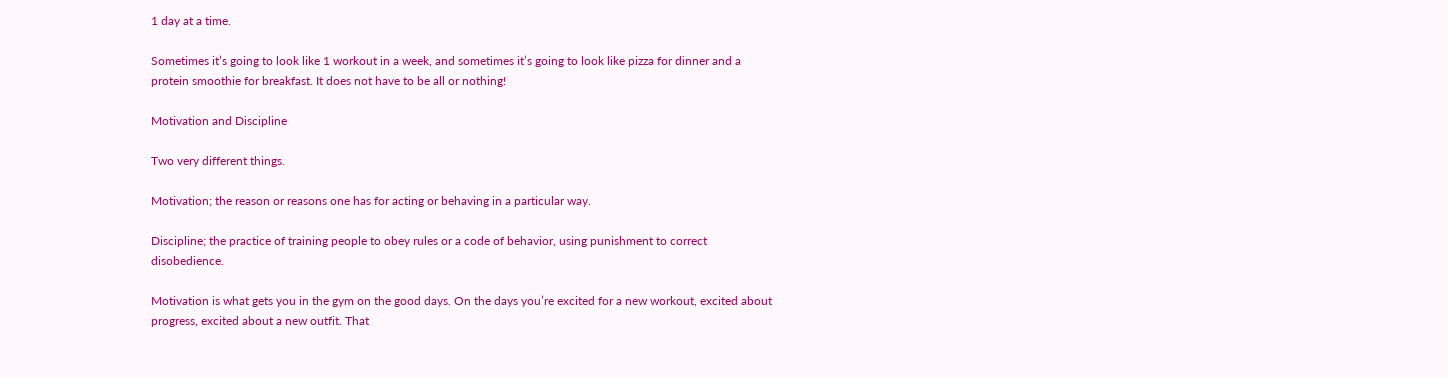1 day at a time.

Sometimes it’s going to look like 1 workout in a week, and sometimes it’s going to look like pizza for dinner and a protein smoothie for breakfast. It does not have to be all or nothing!

Motivation and Discipline

Two very different things.

Motivation; the reason or reasons one has for acting or behaving in a particular way.

Discipline; the practice of training people to obey rules or a code of behavior, using punishment to correct disobedience.

Motivation is what gets you in the gym on the good days. On the days you’re excited for a new workout, excited about progress, excited about a new outfit. That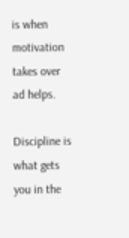is when motivation takes over ad helps.

Discipline is what gets you in the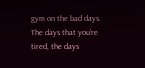gym on the bad days. The days that you’re tired, the days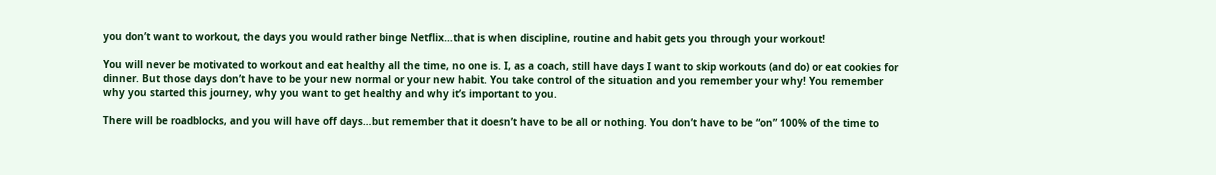you don’t want to workout, the days you would rather binge Netflix…that is when discipline, routine and habit gets you through your workout!

You will never be motivated to workout and eat healthy all the time, no one is. I, as a coach, still have days I want to skip workouts (and do) or eat cookies for dinner. But those days don’t have to be your new normal or your new habit. You take control of the situation and you remember your why! You remember why you started this journey, why you want to get healthy and why it’s important to you.

There will be roadblocks, and you will have off days…but remember that it doesn’t have to be all or nothing. You don’t have to be “on” 100% of the time to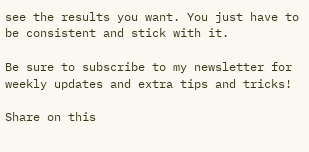see the results you want. You just have to be consistent and stick with it.

Be sure to subscribe to my newsletter for weekly updates and extra tips and tricks!

Share on this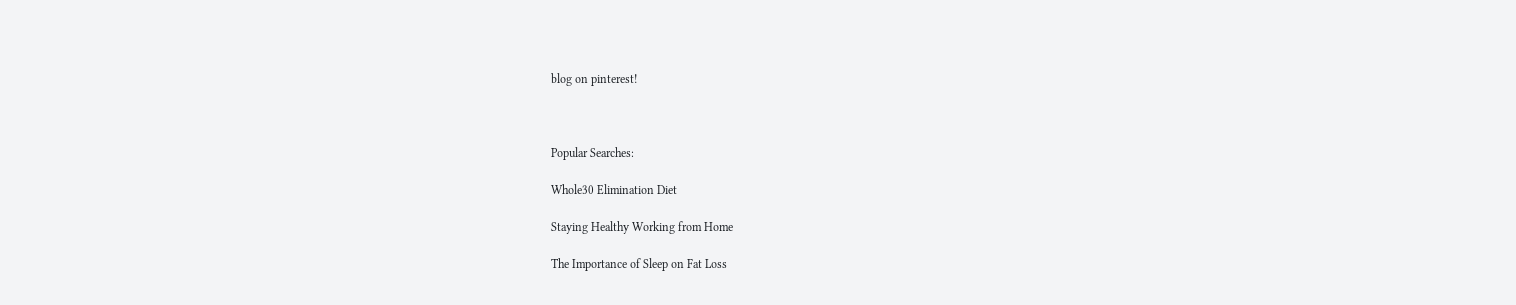blog on pinterest!



Popular Searches:

Whole30 Elimination Diet

Staying Healthy Working from Home

The Importance of Sleep on Fat Loss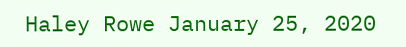Haley Rowe January 25, 2020